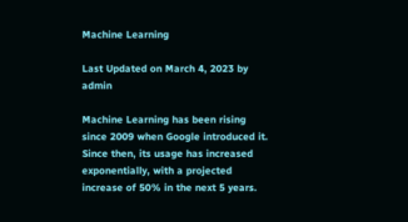Machine Learning

Last Updated on March 4, 2023 by admin

Machine Learning has been rising since 2009 when Google introduced it. Since then, its usage has increased exponentially, with a projected increase of 50% in the next 5 years.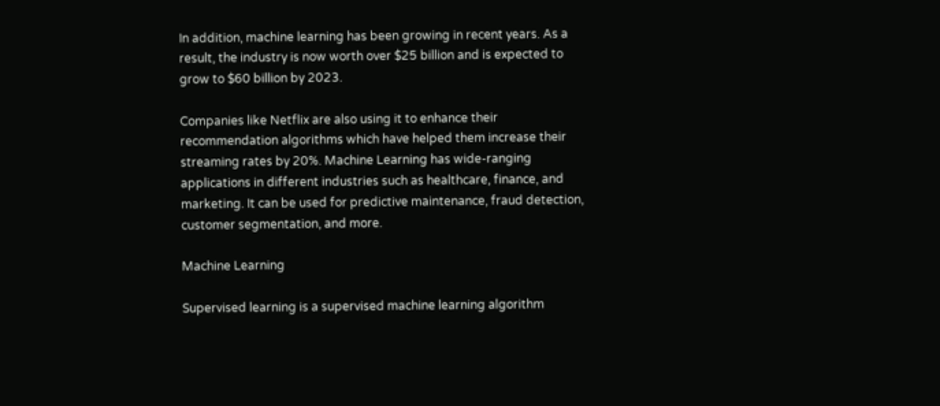In addition, machine learning has been growing in recent years. As a result, the industry is now worth over $25 billion and is expected to grow to $60 billion by 2023.

Companies like Netflix are also using it to enhance their recommendation algorithms which have helped them increase their streaming rates by 20%. Machine Learning has wide-ranging applications in different industries such as healthcare, finance, and marketing. It can be used for predictive maintenance, fraud detection, customer segmentation, and more.

Machine Learning

Supervised learning is a supervised machine learning algorithm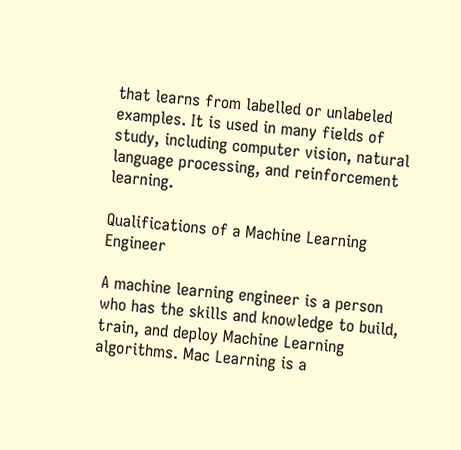that learns from labelled or unlabeled examples. It is used in many fields of study, including computer vision, natural language processing, and reinforcement learning.

Qualifications of a Machine Learning Engineer

A machine learning engineer is a person who has the skills and knowledge to build, train, and deploy Machine Learning algorithms. Mac Learning is a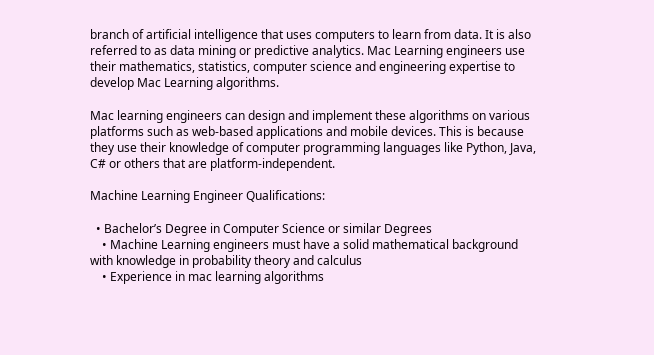branch of artificial intelligence that uses computers to learn from data. It is also referred to as data mining or predictive analytics. Mac Learning engineers use their mathematics, statistics, computer science and engineering expertise to develop Mac Learning algorithms.

Mac learning engineers can design and implement these algorithms on various platforms such as web-based applications and mobile devices. This is because they use their knowledge of computer programming languages like Python, Java, C# or others that are platform-independent.

Machine Learning Engineer Qualifications:

  • Bachelor’s Degree in Computer Science or similar Degrees
    • Machine Learning engineers must have a solid mathematical background with knowledge in probability theory and calculus
    • Experience in mac learning algorithms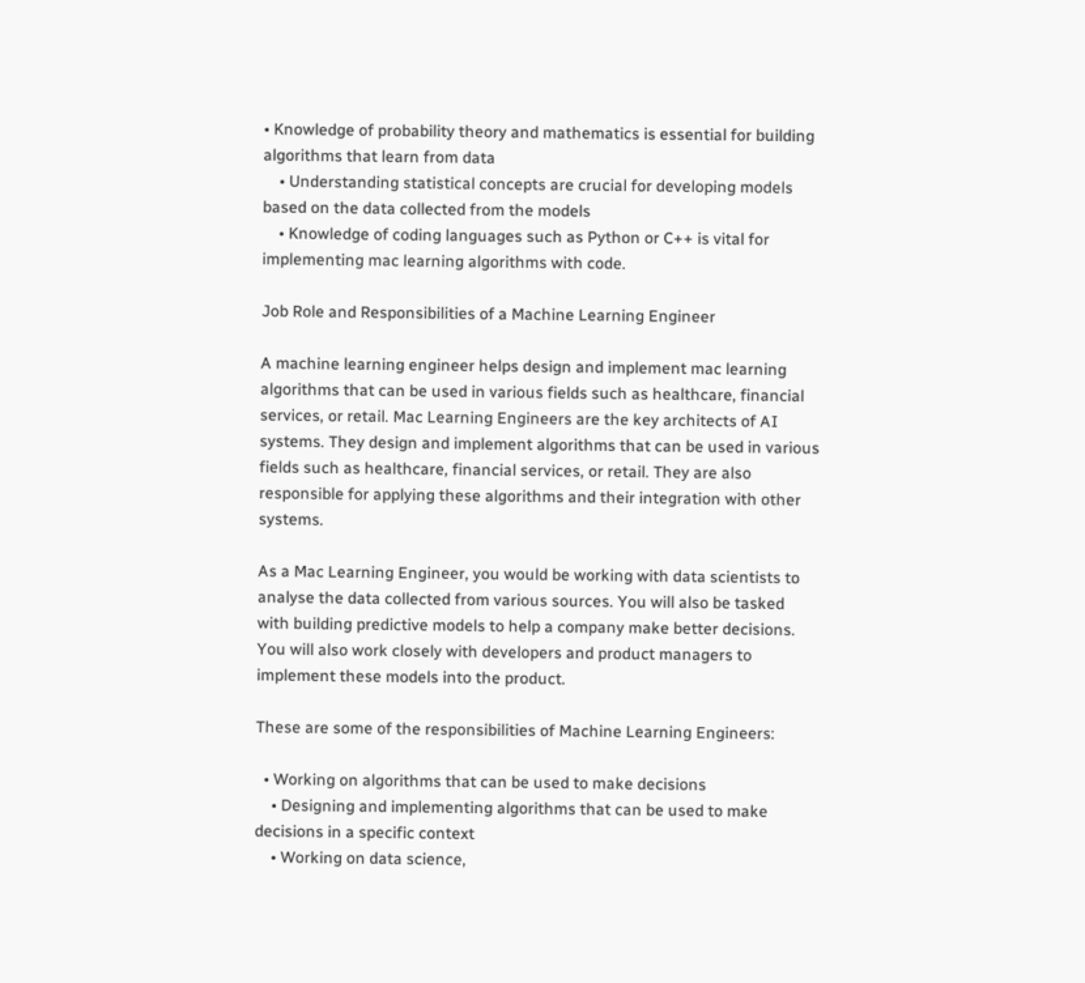• Knowledge of probability theory and mathematics is essential for building algorithms that learn from data
    • Understanding statistical concepts are crucial for developing models based on the data collected from the models
    • Knowledge of coding languages such as Python or C++ is vital for implementing mac learning algorithms with code.

Job Role and Responsibilities of a Machine Learning Engineer

A machine learning engineer helps design and implement mac learning algorithms that can be used in various fields such as healthcare, financial services, or retail. Mac Learning Engineers are the key architects of AI systems. They design and implement algorithms that can be used in various fields such as healthcare, financial services, or retail. They are also responsible for applying these algorithms and their integration with other systems.

As a Mac Learning Engineer, you would be working with data scientists to analyse the data collected from various sources. You will also be tasked with building predictive models to help a company make better decisions. You will also work closely with developers and product managers to implement these models into the product.

These are some of the responsibilities of Machine Learning Engineers:

  • Working on algorithms that can be used to make decisions
    • Designing and implementing algorithms that can be used to make decisions in a specific context
    • Working on data science,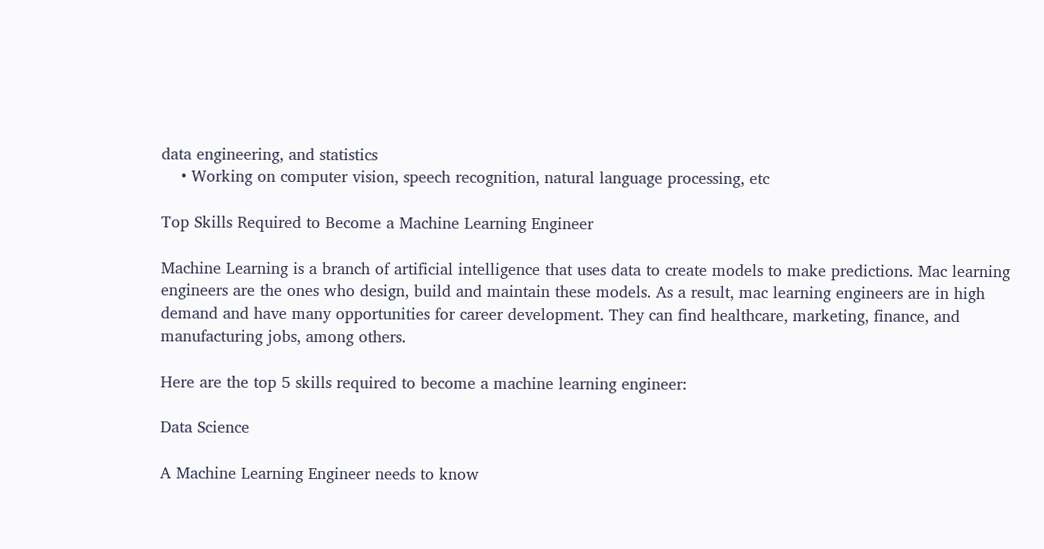data engineering, and statistics
    • Working on computer vision, speech recognition, natural language processing, etc

Top Skills Required to Become a Machine Learning Engineer

Machine Learning is a branch of artificial intelligence that uses data to create models to make predictions. Mac learning engineers are the ones who design, build and maintain these models. As a result, mac learning engineers are in high demand and have many opportunities for career development. They can find healthcare, marketing, finance, and manufacturing jobs, among others.

Here are the top 5 skills required to become a machine learning engineer:

Data Science

A Machine Learning Engineer needs to know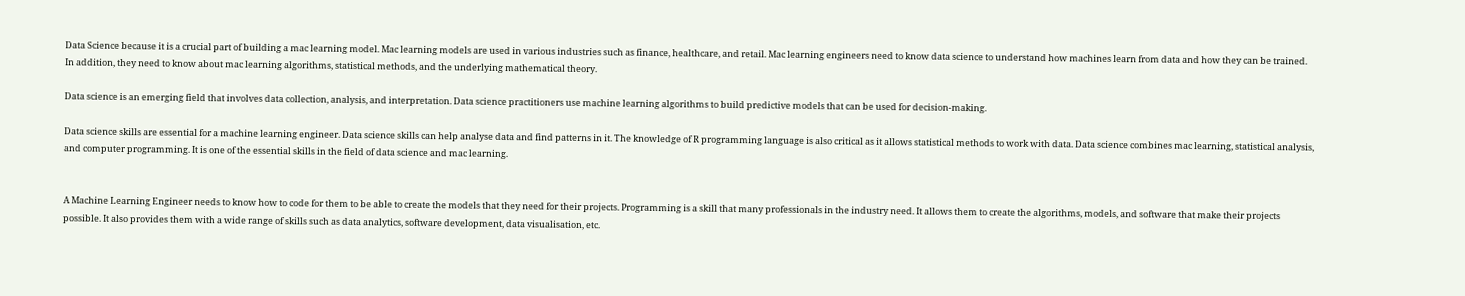Data Science because it is a crucial part of building a mac learning model. Mac learning models are used in various industries such as finance, healthcare, and retail. Mac learning engineers need to know data science to understand how machines learn from data and how they can be trained. In addition, they need to know about mac learning algorithms, statistical methods, and the underlying mathematical theory.

Data science is an emerging field that involves data collection, analysis, and interpretation. Data science practitioners use machine learning algorithms to build predictive models that can be used for decision-making.

Data science skills are essential for a machine learning engineer. Data science skills can help analyse data and find patterns in it. The knowledge of R programming language is also critical as it allows statistical methods to work with data. Data science combines mac learning, statistical analysis, and computer programming. It is one of the essential skills in the field of data science and mac learning.


A Machine Learning Engineer needs to know how to code for them to be able to create the models that they need for their projects. Programming is a skill that many professionals in the industry need. It allows them to create the algorithms, models, and software that make their projects possible. It also provides them with a wide range of skills such as data analytics, software development, data visualisation, etc.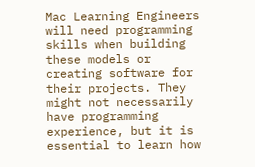Mac Learning Engineers will need programming skills when building these models or creating software for their projects. They might not necessarily have programming experience, but it is essential to learn how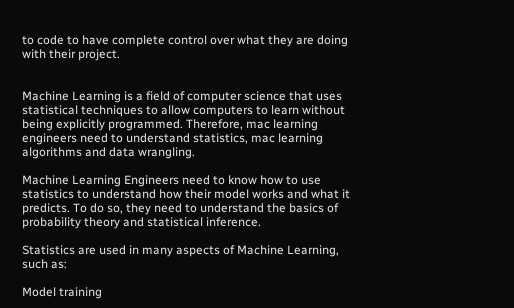to code to have complete control over what they are doing with their project.


Machine Learning is a field of computer science that uses statistical techniques to allow computers to learn without being explicitly programmed. Therefore, mac learning engineers need to understand statistics, mac learning algorithms and data wrangling.

Machine Learning Engineers need to know how to use statistics to understand how their model works and what it predicts. To do so, they need to understand the basics of probability theory and statistical inference.

Statistics are used in many aspects of Machine Learning, such as:

Model training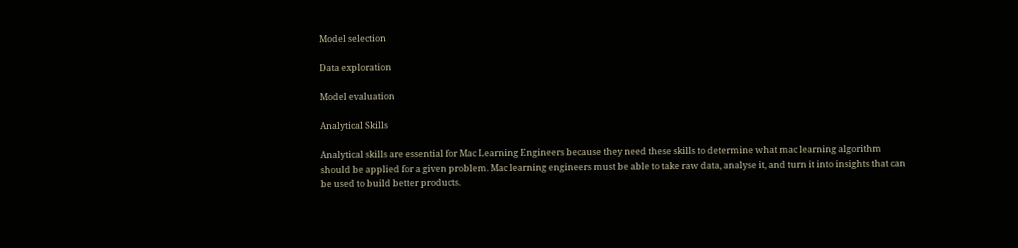Model selection

Data exploration

Model evaluation

Analytical Skills

Analytical skills are essential for Mac Learning Engineers because they need these skills to determine what mac learning algorithm should be applied for a given problem. Mac learning engineers must be able to take raw data, analyse it, and turn it into insights that can be used to build better products.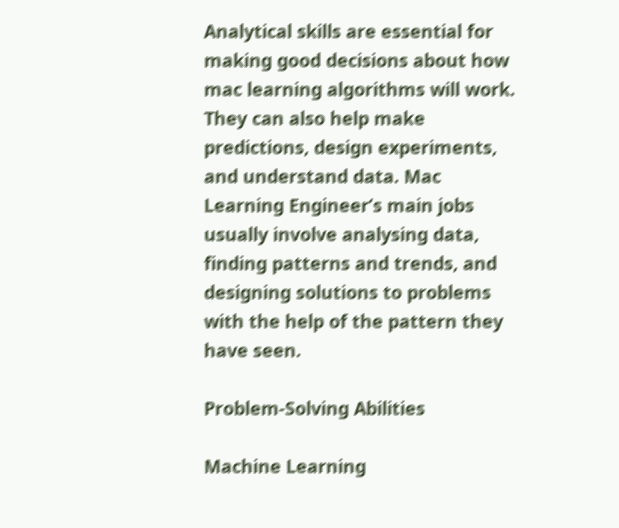Analytical skills are essential for making good decisions about how mac learning algorithms will work. They can also help make predictions, design experiments, and understand data. Mac Learning Engineer’s main jobs usually involve analysing data, finding patterns and trends, and designing solutions to problems with the help of the pattern they have seen.

Problem-Solving Abilities

Machine Learning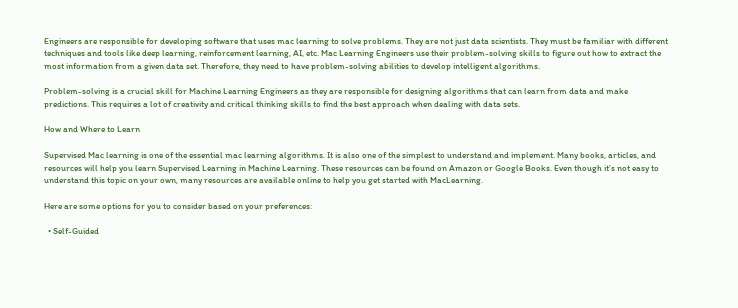Engineers are responsible for developing software that uses mac learning to solve problems. They are not just data scientists. They must be familiar with different techniques and tools like deep learning, reinforcement learning, AI, etc. Mac Learning Engineers use their problem-solving skills to figure out how to extract the most information from a given data set. Therefore, they need to have problem-solving abilities to develop intelligent algorithms.

Problem-solving is a crucial skill for Machine Learning Engineers as they are responsible for designing algorithms that can learn from data and make predictions. This requires a lot of creativity and critical thinking skills to find the best approach when dealing with data sets.

How and Where to Learn

Supervised Mac learning is one of the essential mac learning algorithms. It is also one of the simplest to understand and implement. Many books, articles, and resources will help you learn Supervised Learning in Machine Learning. These resources can be found on Amazon or Google Books. Even though it’s not easy to understand this topic on your own, many resources are available online to help you get started with MacLearning.

Here are some options for you to consider based on your preferences:

  • Self-Guided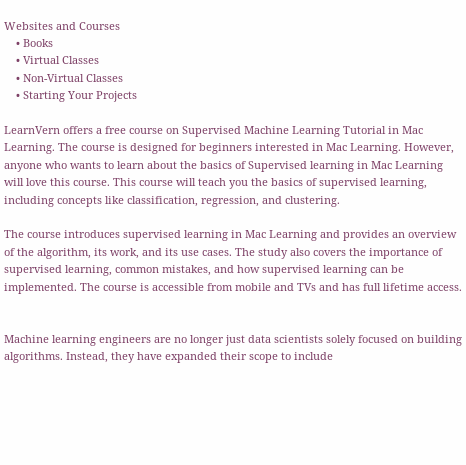Websites and Courses
    • Books
    • Virtual Classes
    • Non-Virtual Classes
    • Starting Your Projects

LearnVern offers a free course on Supervised Machine Learning Tutorial in Mac Learning. The course is designed for beginners interested in Mac Learning. However, anyone who wants to learn about the basics of Supervised learning in Mac Learning will love this course. This course will teach you the basics of supervised learning, including concepts like classification, regression, and clustering.

The course introduces supervised learning in Mac Learning and provides an overview of the algorithm, its work, and its use cases. The study also covers the importance of supervised learning, common mistakes, and how supervised learning can be implemented. The course is accessible from mobile and TVs and has full lifetime access.


Machine learning engineers are no longer just data scientists solely focused on building algorithms. Instead, they have expanded their scope to include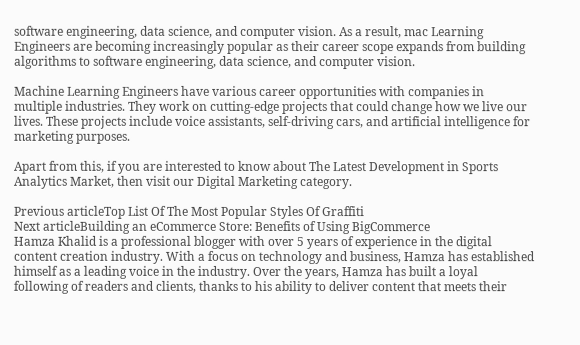software engineering, data science, and computer vision. As a result, mac Learning Engineers are becoming increasingly popular as their career scope expands from building algorithms to software engineering, data science, and computer vision.

Machine Learning Engineers have various career opportunities with companies in multiple industries. They work on cutting-edge projects that could change how we live our lives. These projects include voice assistants, self-driving cars, and artificial intelligence for marketing purposes.

Apart from this, if you are interested to know about The Latest Development in Sports Analytics Market, then visit our Digital Marketing category.

Previous articleTop List Of The Most Popular Styles Of Graffiti
Next articleBuilding an eCommerce Store: Benefits of Using BigCommerce
Hamza Khalid is a professional blogger with over 5 years of experience in the digital content creation industry. With a focus on technology and business, Hamza has established himself as a leading voice in the industry. Over the years, Hamza has built a loyal following of readers and clients, thanks to his ability to deliver content that meets their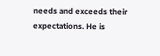needs and exceeds their expectations. He is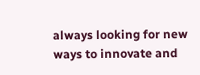always looking for new ways to innovate and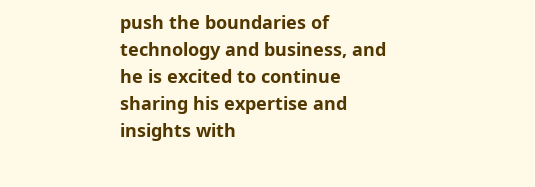push the boundaries of technology and business, and he is excited to continue sharing his expertise and insights with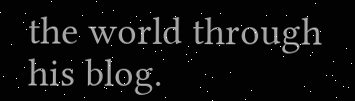the world through his blog.